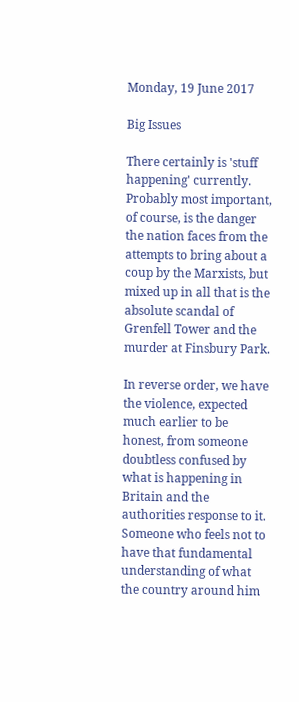Monday, 19 June 2017

Big Issues

There certainly is 'stuff happening' currently. Probably most important, of course, is the danger the nation faces from the attempts to bring about a coup by the Marxists, but mixed up in all that is the absolute scandal of Grenfell Tower and the murder at Finsbury Park.

In reverse order, we have the violence, expected much earlier to be honest, from someone doubtless confused by what is happening in Britain and the authorities response to it. Someone who feels not to have that fundamental understanding of what the country around him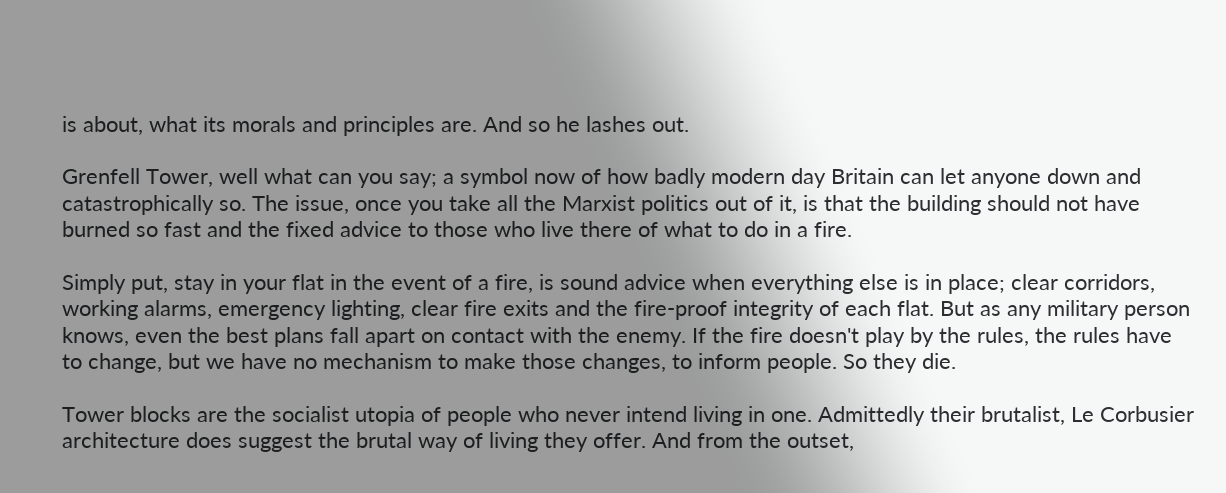is about, what its morals and principles are. And so he lashes out.

Grenfell Tower, well what can you say; a symbol now of how badly modern day Britain can let anyone down and catastrophically so. The issue, once you take all the Marxist politics out of it, is that the building should not have burned so fast and the fixed advice to those who live there of what to do in a fire.

Simply put, stay in your flat in the event of a fire, is sound advice when everything else is in place; clear corridors, working alarms, emergency lighting, clear fire exits and the fire-proof integrity of each flat. But as any military person knows, even the best plans fall apart on contact with the enemy. If the fire doesn't play by the rules, the rules have to change, but we have no mechanism to make those changes, to inform people. So they die.

Tower blocks are the socialist utopia of people who never intend living in one. Admittedly their brutalist, Le Corbusier architecture does suggest the brutal way of living they offer. And from the outset,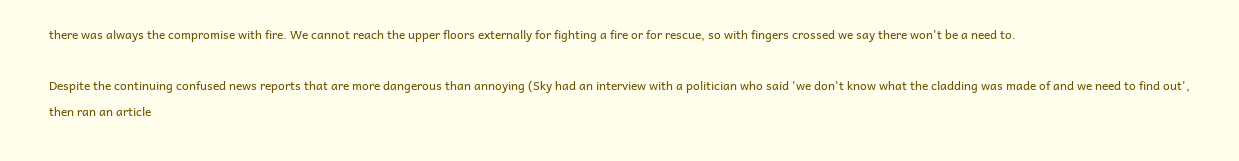there was always the compromise with fire. We cannot reach the upper floors externally for fighting a fire or for rescue, so with fingers crossed we say there won't be a need to.

Despite the continuing confused news reports that are more dangerous than annoying (Sky had an interview with a politician who said 'we don't know what the cladding was made of and we need to find out', then ran an article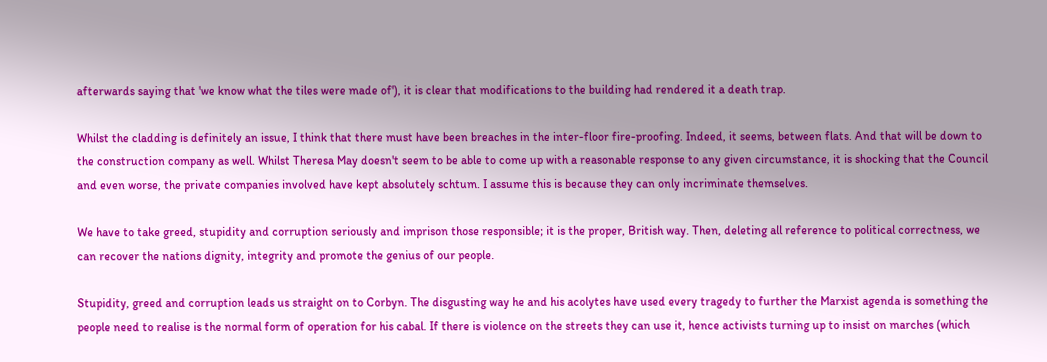afterwards saying that 'we know what the tiles were made of'), it is clear that modifications to the building had rendered it a death trap.

Whilst the cladding is definitely an issue, I think that there must have been breaches in the inter-floor fire-proofing. Indeed, it seems, between flats. And that will be down to the construction company as well. Whilst Theresa May doesn't seem to be able to come up with a reasonable response to any given circumstance, it is shocking that the Council and even worse, the private companies involved have kept absolutely schtum. I assume this is because they can only incriminate themselves.

We have to take greed, stupidity and corruption seriously and imprison those responsible; it is the proper, British way. Then, deleting all reference to political correctness, we can recover the nations dignity, integrity and promote the genius of our people.

Stupidity, greed and corruption leads us straight on to Corbyn. The disgusting way he and his acolytes have used every tragedy to further the Marxist agenda is something the people need to realise is the normal form of operation for his cabal. If there is violence on the streets they can use it, hence activists turning up to insist on marches (which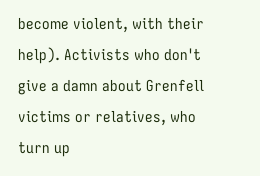become violent, with their help). Activists who don't give a damn about Grenfell victims or relatives, who turn up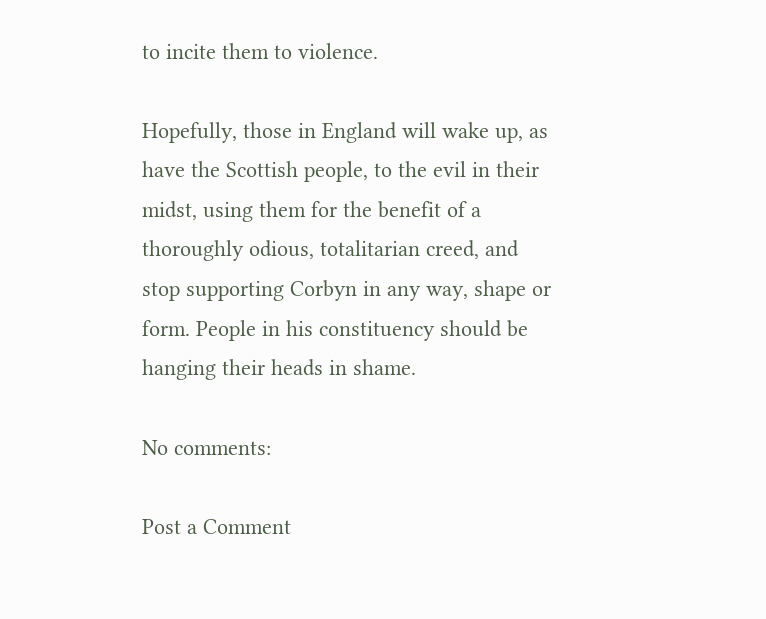to incite them to violence.

Hopefully, those in England will wake up, as have the Scottish people, to the evil in their midst, using them for the benefit of a thoroughly odious, totalitarian creed, and stop supporting Corbyn in any way, shape or form. People in his constituency should be hanging their heads in shame.

No comments:

Post a Comment